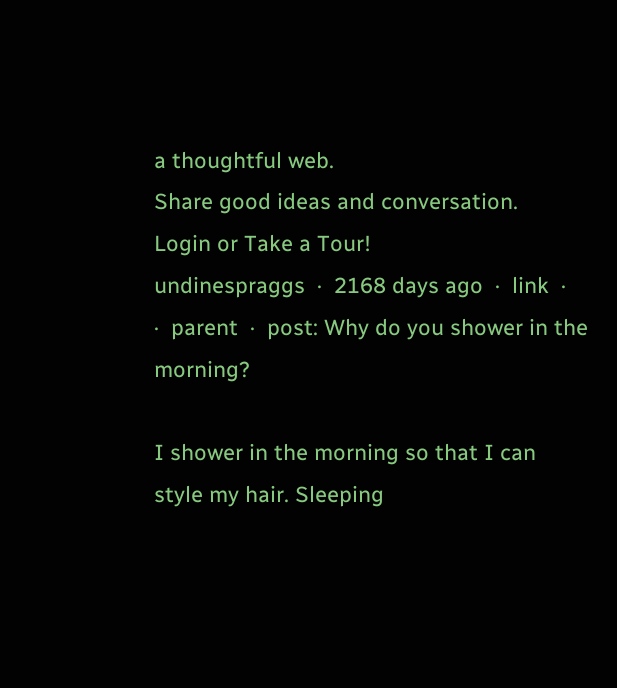a thoughtful web.
Share good ideas and conversation.   Login or Take a Tour!
undinespraggs  ·  2168 days ago  ·  link  ·    ·  parent  ·  post: Why do you shower in the morning?

I shower in the morning so that I can style my hair. Sleeping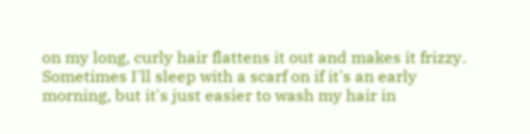on my long, curly hair flattens it out and makes it frizzy. Sometimes I'll sleep with a scarf on if it's an early morning, but it's just easier to wash my hair in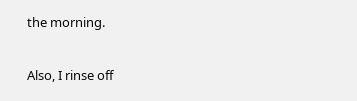the morning.

Also, I rinse off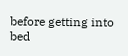before getting into bed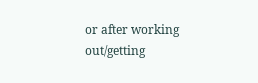or after working out/getting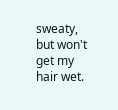sweaty, but won't get my hair wet.